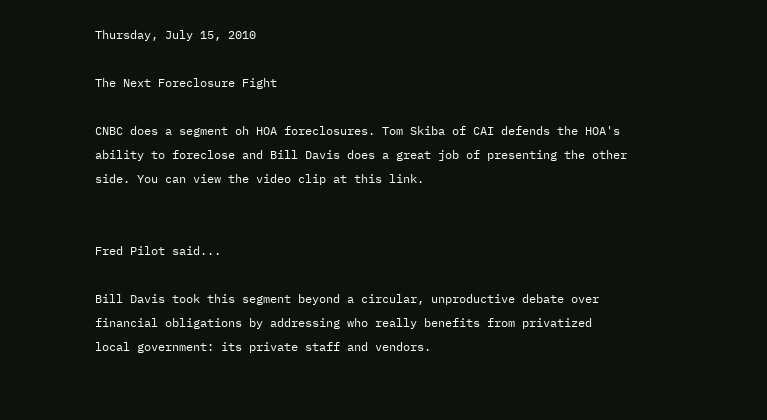Thursday, July 15, 2010

The Next Foreclosure Fight

CNBC does a segment oh HOA foreclosures. Tom Skiba of CAI defends the HOA's ability to foreclose and Bill Davis does a great job of presenting the other side. You can view the video clip at this link.


Fred Pilot said...

Bill Davis took this segment beyond a circular, unproductive debate over financial obligations by addressing who really benefits from privatized local government: its private staff and vendors.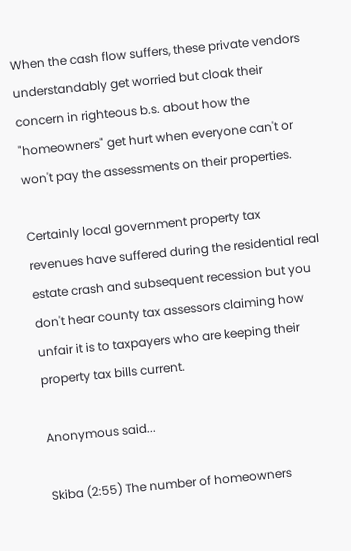When the cash flow suffers, these private vendors understandably get worried but cloak their concern in righteous b.s. about how the "homeowners" get hurt when everyone can't or won't pay the assessments on their properties.

Certainly local government property tax revenues have suffered during the residential real estate crash and subsequent recession but you don't hear county tax assessors claiming how unfair it is to taxpayers who are keeping their property tax bills current.

Anonymous said...

Skiba (2:55) The number of homeowners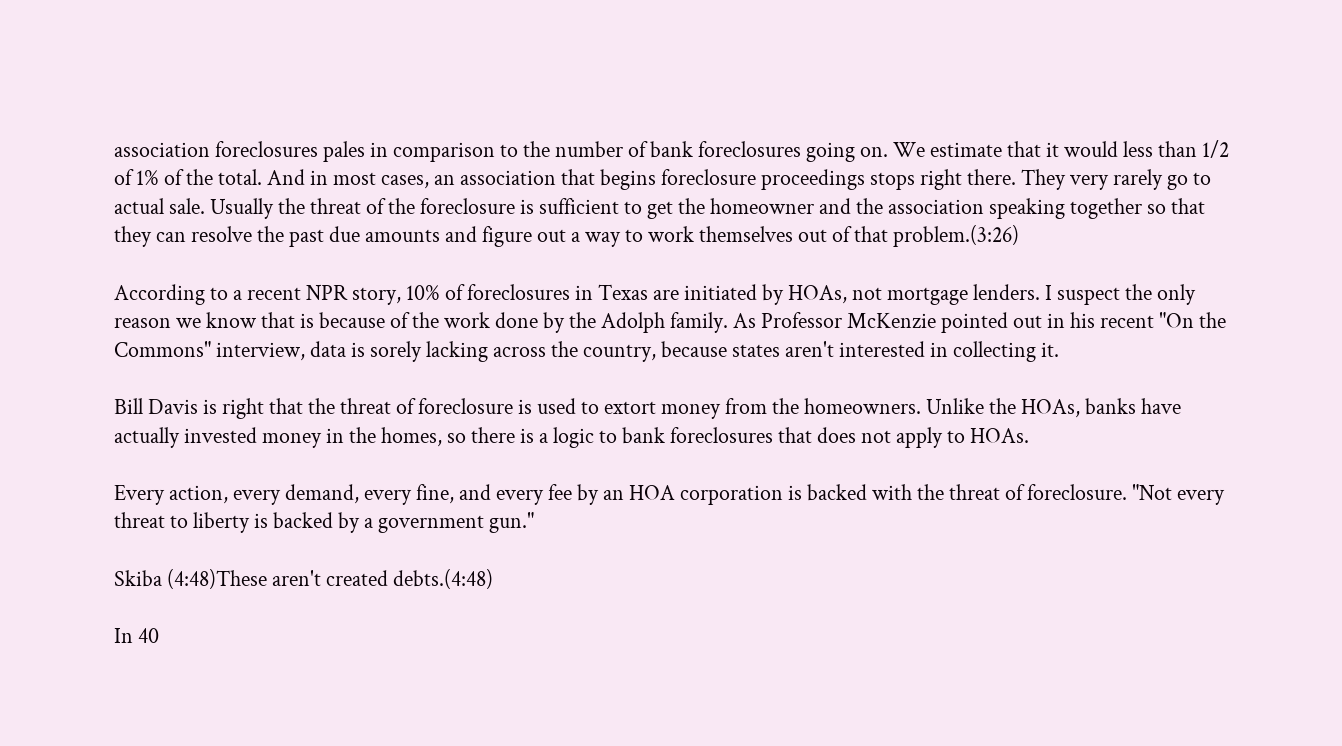association foreclosures pales in comparison to the number of bank foreclosures going on. We estimate that it would less than 1/2 of 1% of the total. And in most cases, an association that begins foreclosure proceedings stops right there. They very rarely go to actual sale. Usually the threat of the foreclosure is sufficient to get the homeowner and the association speaking together so that they can resolve the past due amounts and figure out a way to work themselves out of that problem.(3:26)

According to a recent NPR story, 10% of foreclosures in Texas are initiated by HOAs, not mortgage lenders. I suspect the only reason we know that is because of the work done by the Adolph family. As Professor McKenzie pointed out in his recent "On the Commons" interview, data is sorely lacking across the country, because states aren't interested in collecting it.

Bill Davis is right that the threat of foreclosure is used to extort money from the homeowners. Unlike the HOAs, banks have actually invested money in the homes, so there is a logic to bank foreclosures that does not apply to HOAs.

Every action, every demand, every fine, and every fee by an HOA corporation is backed with the threat of foreclosure. "Not every threat to liberty is backed by a government gun."

Skiba (4:48)These aren't created debts.(4:48)

In 40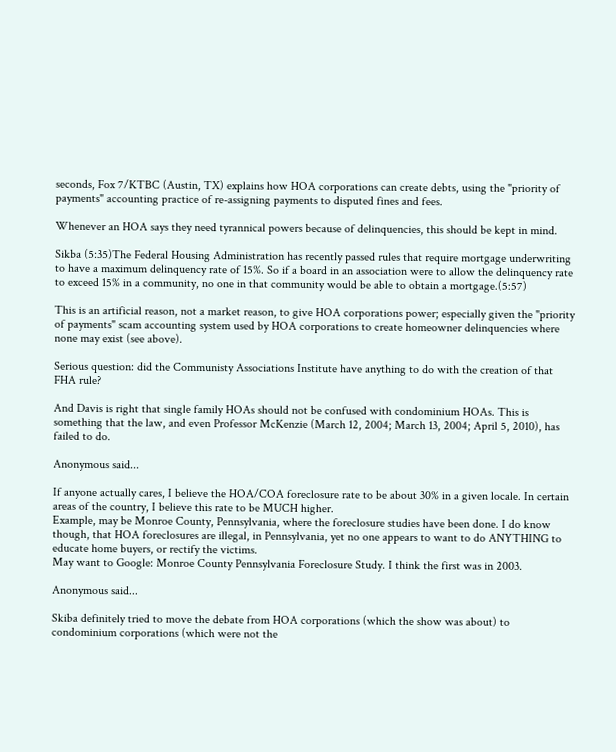seconds, Fox 7/KTBC (Austin, TX) explains how HOA corporations can create debts, using the "priority of payments" accounting practice of re-assigning payments to disputed fines and fees.

Whenever an HOA says they need tyrannical powers because of delinquencies, this should be kept in mind.

Sikba (5:35)The Federal Housing Administration has recently passed rules that require mortgage underwriting to have a maximum delinquency rate of 15%. So if a board in an association were to allow the delinquency rate to exceed 15% in a community, no one in that community would be able to obtain a mortgage.(5:57)

This is an artificial reason, not a market reason, to give HOA corporations power; especially given the "priority of payments" scam accounting system used by HOA corporations to create homeowner delinquencies where none may exist (see above).

Serious question: did the Communisty Associations Institute have anything to do with the creation of that FHA rule?

And Davis is right that single family HOAs should not be confused with condominium HOAs. This is something that the law, and even Professor McKenzie (March 12, 2004; March 13, 2004; April 5, 2010), has failed to do.

Anonymous said...

If anyone actually cares, I believe the HOA/COA foreclosure rate to be about 30% in a given locale. In certain areas of the country, I believe this rate to be MUCH higher.
Example, may be Monroe County, Pennsylvania, where the foreclosure studies have been done. I do know though, that HOA foreclosures are illegal, in Pennsylvania, yet no one appears to want to do ANYTHING to educate home buyers, or rectify the victims.
May want to Google: Monroe County Pennsylvania Foreclosure Study. I think the first was in 2003.

Anonymous said...

Skiba definitely tried to move the debate from HOA corporations (which the show was about) to condominium corporations (which were not the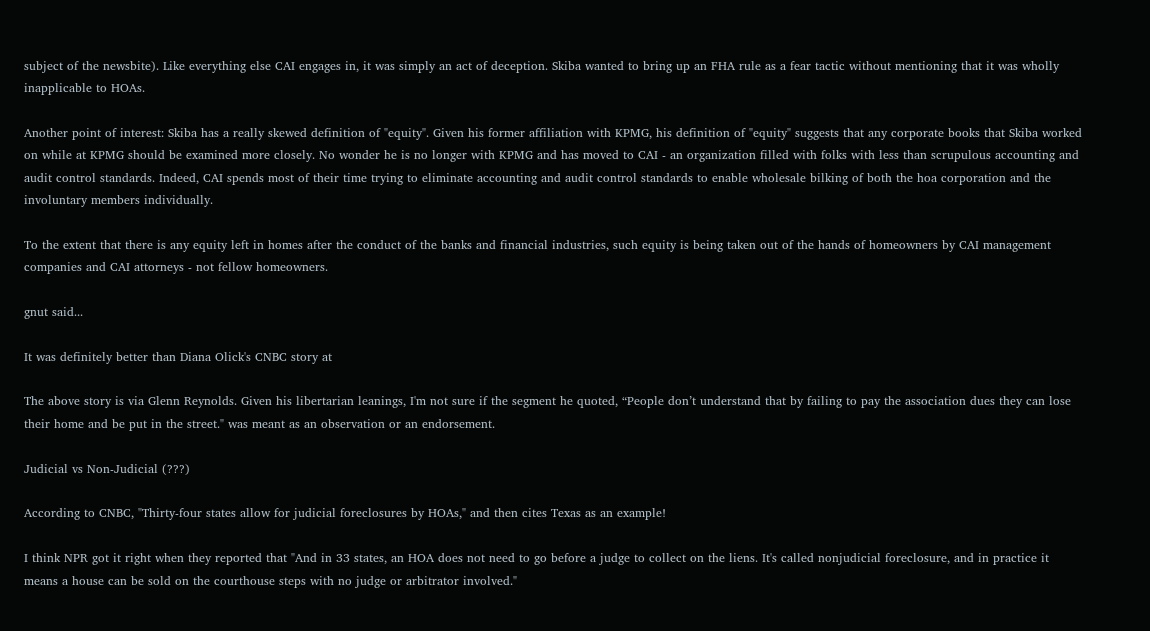subject of the newsbite). Like everything else CAI engages in, it was simply an act of deception. Skiba wanted to bring up an FHA rule as a fear tactic without mentioning that it was wholly inapplicable to HOAs.

Another point of interest: Skiba has a really skewed definition of "equity". Given his former affiliation with KPMG, his definition of "equity" suggests that any corporate books that Skiba worked on while at KPMG should be examined more closely. No wonder he is no longer with KPMG and has moved to CAI - an organization filled with folks with less than scrupulous accounting and audit control standards. Indeed, CAI spends most of their time trying to eliminate accounting and audit control standards to enable wholesale bilking of both the hoa corporation and the involuntary members individually.

To the extent that there is any equity left in homes after the conduct of the banks and financial industries, such equity is being taken out of the hands of homeowners by CAI management companies and CAI attorneys - not fellow homeowners.

gnut said...

It was definitely better than Diana Olick's CNBC story at

The above story is via Glenn Reynolds. Given his libertarian leanings, I'm not sure if the segment he quoted, “People don’t understand that by failing to pay the association dues they can lose their home and be put in the street." was meant as an observation or an endorsement.

Judicial vs Non-Judicial (???)

According to CNBC, "Thirty-four states allow for judicial foreclosures by HOAs," and then cites Texas as an example!

I think NPR got it right when they reported that "And in 33 states, an HOA does not need to go before a judge to collect on the liens. It's called nonjudicial foreclosure, and in practice it means a house can be sold on the courthouse steps with no judge or arbitrator involved."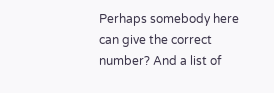Perhaps somebody here can give the correct number? And a list of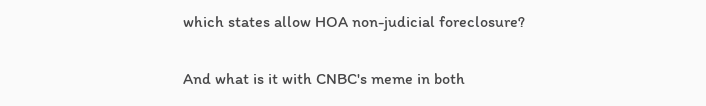which states allow HOA non-judicial foreclosure?

And what is it with CNBC's meme in both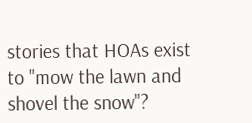stories that HOAs exist to "mow the lawn and shovel the snow"?